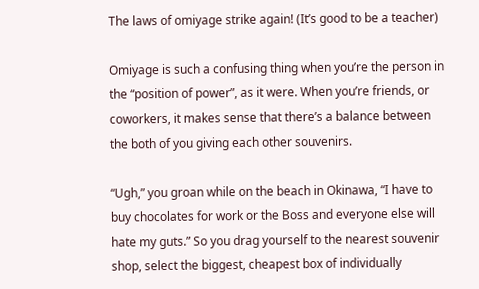The laws of omiyage strike again! (It’s good to be a teacher)

Omiyage is such a confusing thing when you’re the person in the “position of power”, as it were. When you’re friends, or coworkers, it makes sense that there’s a balance between the both of you giving each other souvenirs.

“Ugh,” you groan while on the beach in Okinawa, “I have to buy chocolates for work or the Boss and everyone else will hate my guts.” So you drag yourself to the nearest souvenir shop, select the biggest, cheapest box of individually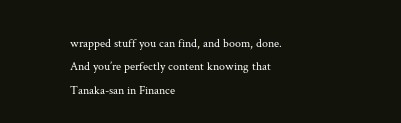wrapped stuff you can find, and boom, done. And you’re perfectly content knowing that Tanaka-san in Finance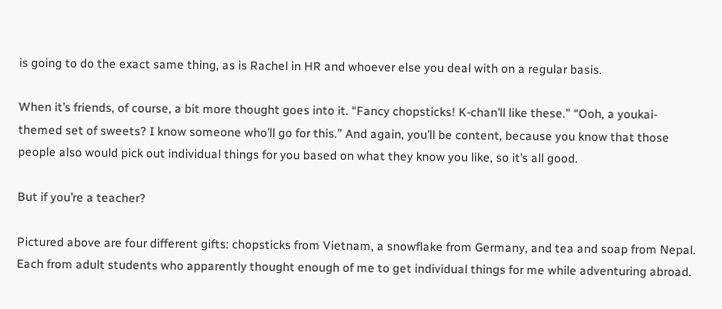is going to do the exact same thing, as is Rachel in HR and whoever else you deal with on a regular basis.

When it’s friends, of course, a bit more thought goes into it. “Fancy chopsticks! K-chan’ll like these.” “Ooh, a youkai-themed set of sweets? I know someone who’ll go for this.” And again, you’ll be content, because you know that those people also would pick out individual things for you based on what they know you like, so it’s all good.

But if you’re a teacher?

Pictured above are four different gifts: chopsticks from Vietnam, a snowflake from Germany, and tea and soap from Nepal. Each from adult students who apparently thought enough of me to get individual things for me while adventuring abroad.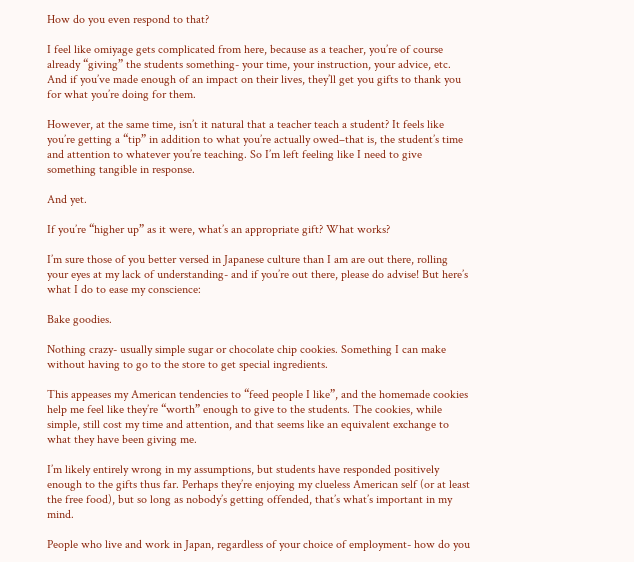How do you even respond to that?

I feel like omiyage gets complicated from here, because as a teacher, you’re of course already “giving” the students something- your time, your instruction, your advice, etc. And if you’ve made enough of an impact on their lives, they’ll get you gifts to thank you for what you’re doing for them.

However, at the same time, isn’t it natural that a teacher teach a student? It feels like you’re getting a “tip” in addition to what you’re actually owed–that is, the student’s time and attention to whatever you’re teaching. So I’m left feeling like I need to give something tangible in response.

And yet.

If you’re “higher up” as it were, what’s an appropriate gift? What works?

I’m sure those of you better versed in Japanese culture than I am are out there, rolling your eyes at my lack of understanding- and if you’re out there, please do advise! But here’s what I do to ease my conscience:

Bake goodies.

Nothing crazy- usually simple sugar or chocolate chip cookies. Something I can make without having to go to the store to get special ingredients.

This appeases my American tendencies to “feed people I like”, and the homemade cookies help me feel like they’re “worth” enough to give to the students. The cookies, while simple, still cost my time and attention, and that seems like an equivalent exchange to what they have been giving me.

I’m likely entirely wrong in my assumptions, but students have responded positively enough to the gifts thus far. Perhaps they’re enjoying my clueless American self (or at least the free food), but so long as nobody’s getting offended, that’s what’s important in my mind.

People who live and work in Japan, regardless of your choice of employment- how do you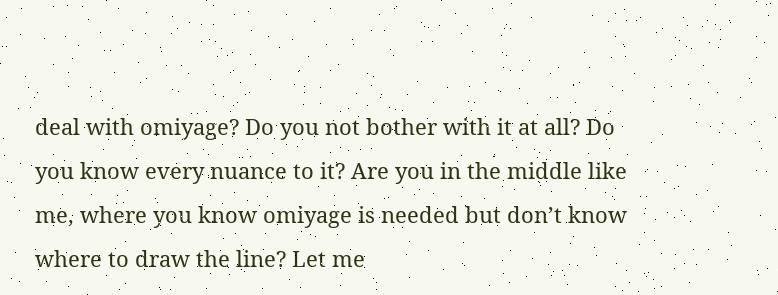deal with omiyage? Do you not bother with it at all? Do you know every nuance to it? Are you in the middle like me, where you know omiyage is needed but don’t know where to draw the line? Let me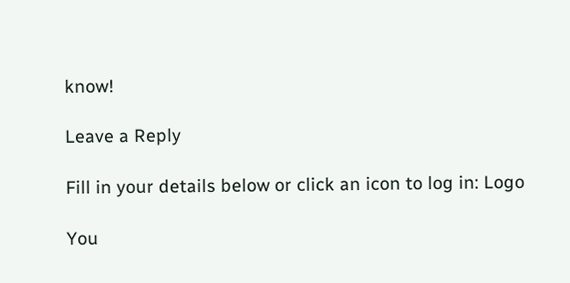know!

Leave a Reply

Fill in your details below or click an icon to log in: Logo

You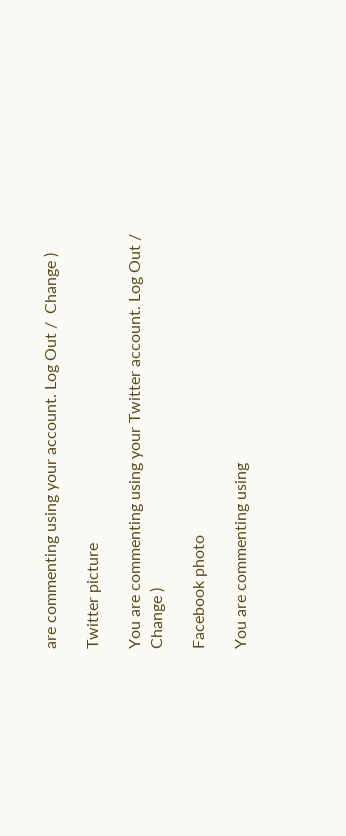are commenting using your account. Log Out /  Change )

Twitter picture

You are commenting using your Twitter account. Log Out /  Change )

Facebook photo

You are commenting using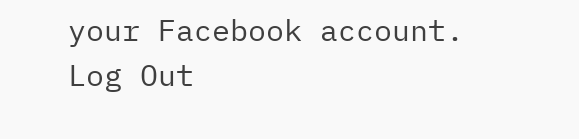your Facebook account. Log Out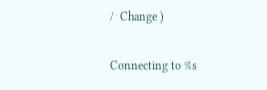/  Change )

Connecting to %s